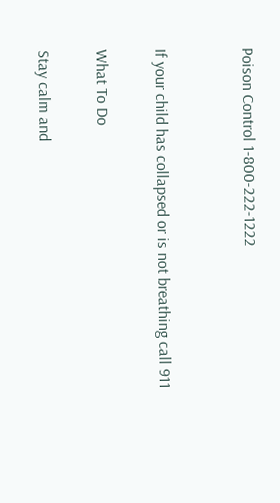Poison Control 1-800-222-1222


If your child has collapsed or is not breathing call 911

What To Do

Stay calm and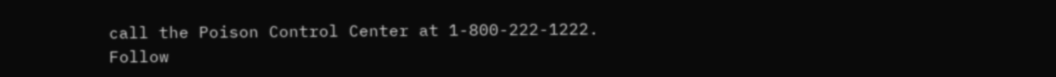call the Poison Control Center at 1-800-222-1222.
Follow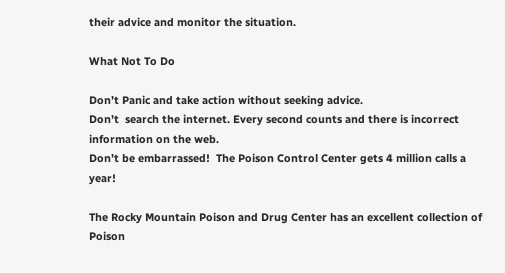their advice and monitor the situation.

What Not To Do

Don’t Panic and take action without seeking advice.
Don’t  search the internet. Every second counts and there is incorrect information on the web.
Don’t be embarrassed!  The Poison Control Center gets 4 million calls a year!

The Rocky Mountain Poison and Drug Center has an excellent collection of Poison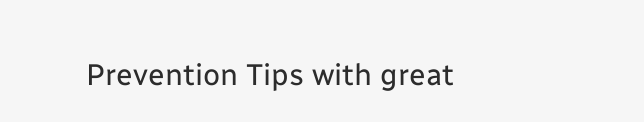Prevention Tips with great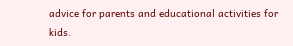advice for parents and educational activities for kids.